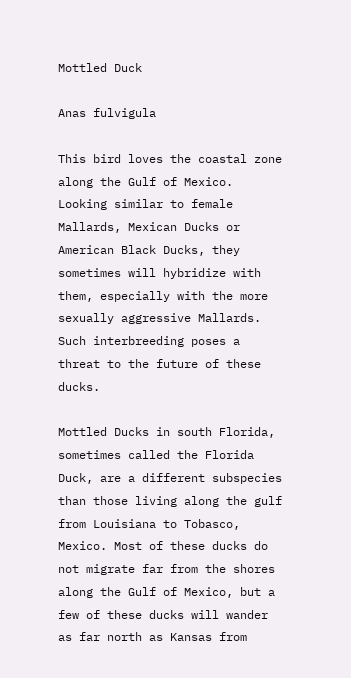Mottled Duck

Anas fulvigula

This bird loves the coastal zone along the Gulf of Mexico. Looking similar to female Mallards, Mexican Ducks or American Black Ducks, they sometimes will hybridize with them, especially with the more sexually aggressive Mallards. Such interbreeding poses a threat to the future of these ducks.

Mottled Ducks in south Florida, sometimes called the Florida Duck, are a different subspecies than those living along the gulf from Louisiana to Tobasco, Mexico. Most of these ducks do not migrate far from the shores along the Gulf of Mexico, but a few of these ducks will wander as far north as Kansas from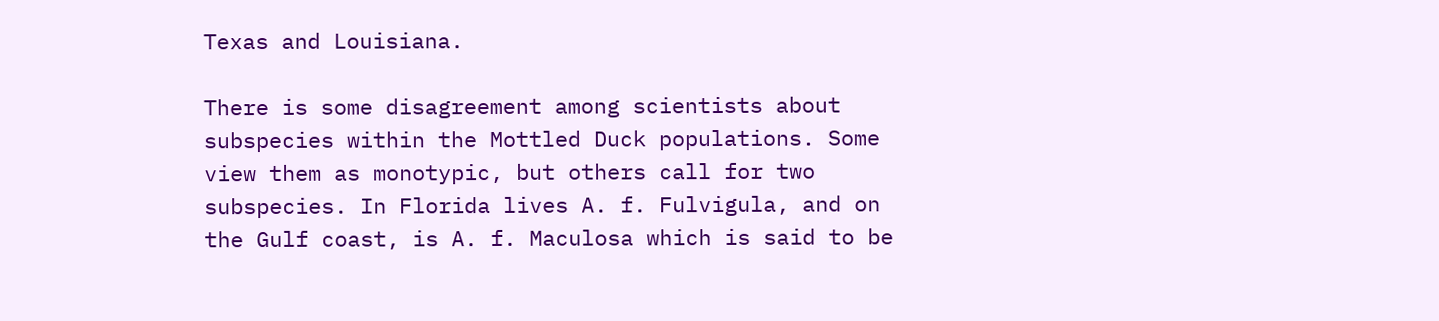Texas and Louisiana.

There is some disagreement among scientists about subspecies within the Mottled Duck populations. Some view them as monotypic, but others call for two subspecies. In Florida lives A. f. Fulvigula, and on the Gulf coast, is A. f. Maculosa which is said to be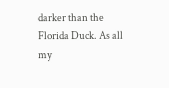darker than the Florida Duck. As all my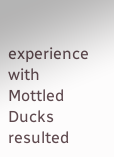experience with Mottled Ducks resulted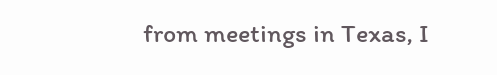from meetings in Texas, I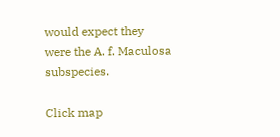would expect they were the A. f. Maculosa subspecies.

Click map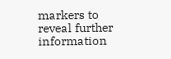markers to reveal further information